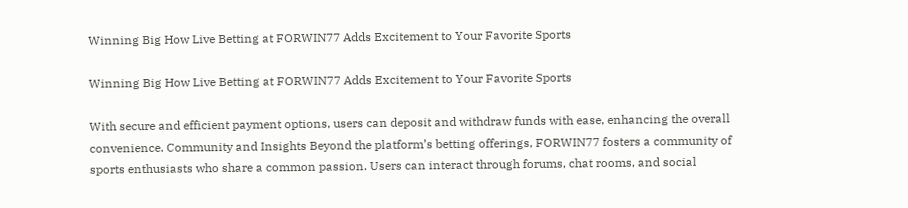Winning Big How Live Betting at FORWIN77 Adds Excitement to Your Favorite Sports

Winning Big How Live Betting at FORWIN77 Adds Excitement to Your Favorite Sports

With secure and efficient payment options, users can deposit and withdraw funds with ease, enhancing the overall convenience. Community and Insights Beyond the platform’s betting offerings, FORWIN77 fosters a community of sports enthusiasts who share a common passion. Users can interact through forums, chat rooms, and social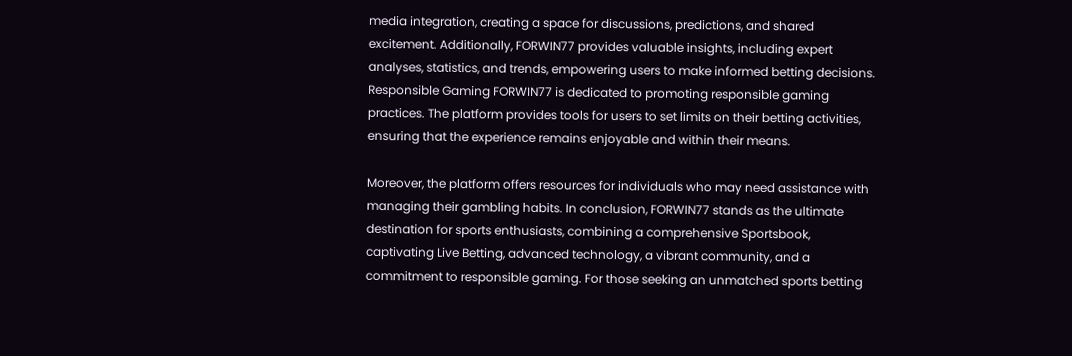media integration, creating a space for discussions, predictions, and shared excitement. Additionally, FORWIN77 provides valuable insights, including expert analyses, statistics, and trends, empowering users to make informed betting decisions. Responsible Gaming FORWIN77 is dedicated to promoting responsible gaming practices. The platform provides tools for users to set limits on their betting activities, ensuring that the experience remains enjoyable and within their means.

Moreover, the platform offers resources for individuals who may need assistance with managing their gambling habits. In conclusion, FORWIN77 stands as the ultimate destination for sports enthusiasts, combining a comprehensive Sportsbook, captivating Live Betting, advanced technology, a vibrant community, and a commitment to responsible gaming. For those seeking an unmatched sports betting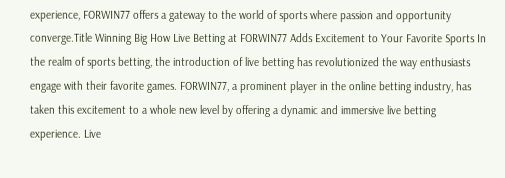experience, FORWIN77 offers a gateway to the world of sports where passion and opportunity converge.Title Winning Big How Live Betting at FORWIN77 Adds Excitement to Your Favorite Sports In the realm of sports betting, the introduction of live betting has revolutionized the way enthusiasts engage with their favorite games. FORWIN77, a prominent player in the online betting industry, has taken this excitement to a whole new level by offering a dynamic and immersive live betting experience. Live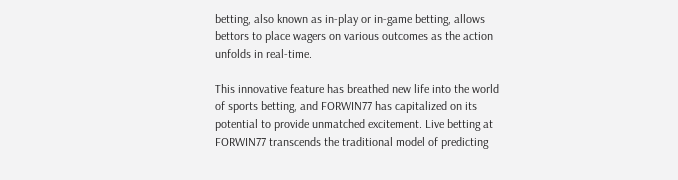betting, also known as in-play or in-game betting, allows bettors to place wagers on various outcomes as the action unfolds in real-time.

This innovative feature has breathed new life into the world of sports betting, and FORWIN77 has capitalized on its potential to provide unmatched excitement. Live betting at FORWIN77 transcends the traditional model of predicting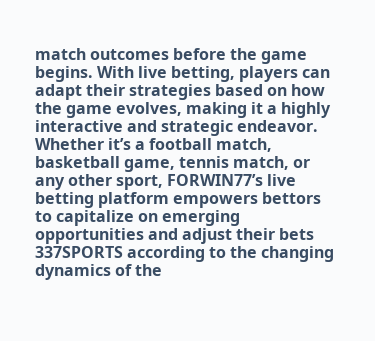match outcomes before the game begins. With live betting, players can adapt their strategies based on how the game evolves, making it a highly interactive and strategic endeavor. Whether it’s a football match, basketball game, tennis match, or any other sport, FORWIN77’s live betting platform empowers bettors to capitalize on emerging opportunities and adjust their bets 337SPORTS according to the changing dynamics of the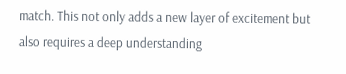match. This not only adds a new layer of excitement but also requires a deep understanding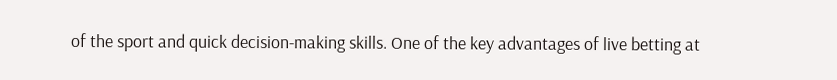of the sport and quick decision-making skills. One of the key advantages of live betting at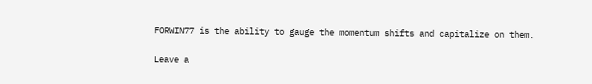FORWIN77 is the ability to gauge the momentum shifts and capitalize on them.

Leave a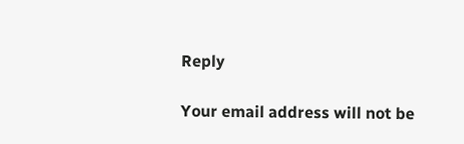Reply

Your email address will not be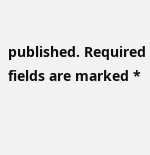published. Required fields are marked *